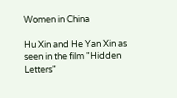Women in China

Hu Xin and He Yan Xin as seen in the film "Hidden Letters"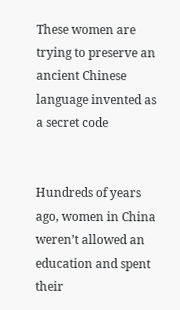These women are trying to preserve an ancient Chinese language invented as a secret code


Hundreds of years ago, women in China weren’t allowed an education and spent their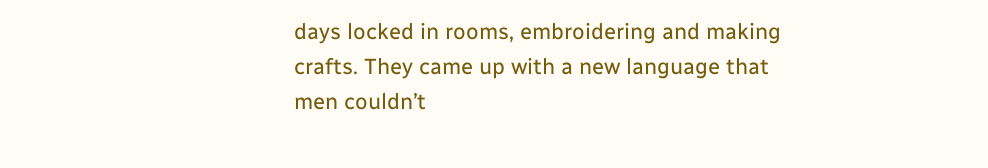days locked in rooms, embroidering and making crafts. They came up with a new language that men couldn’t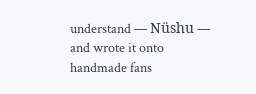understand — Nüshu — and wrote it onto handmade fans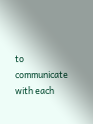to communicate with each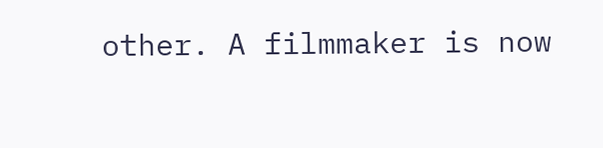other. A filmmaker is now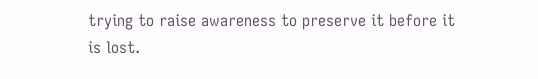trying to raise awareness to preserve it before it is lost.